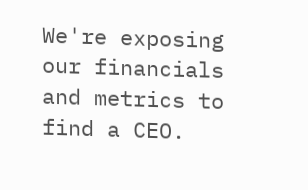We're exposing our financials and metrics to find a CEO.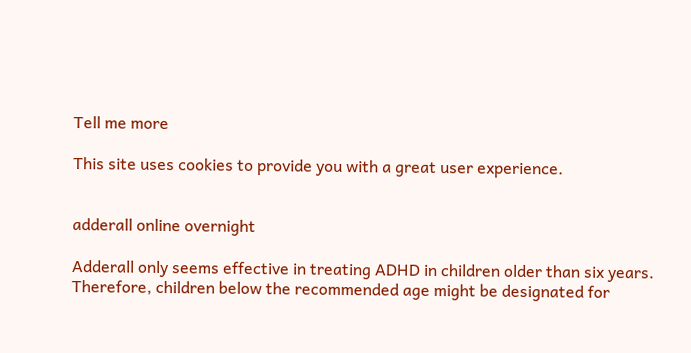Tell me more

This site uses cookies to provide you with a great user experience.


adderall online overnight

Adderall only seems effective in treating ADHD in children older than six years. Therefore, children below the recommended age might be designated for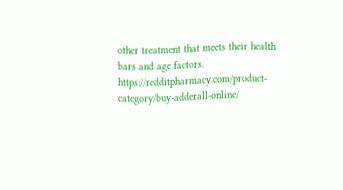other treatment that meets their health bars and age factors. https://redditpharmacy.com/product-category/buy-adderall-online/